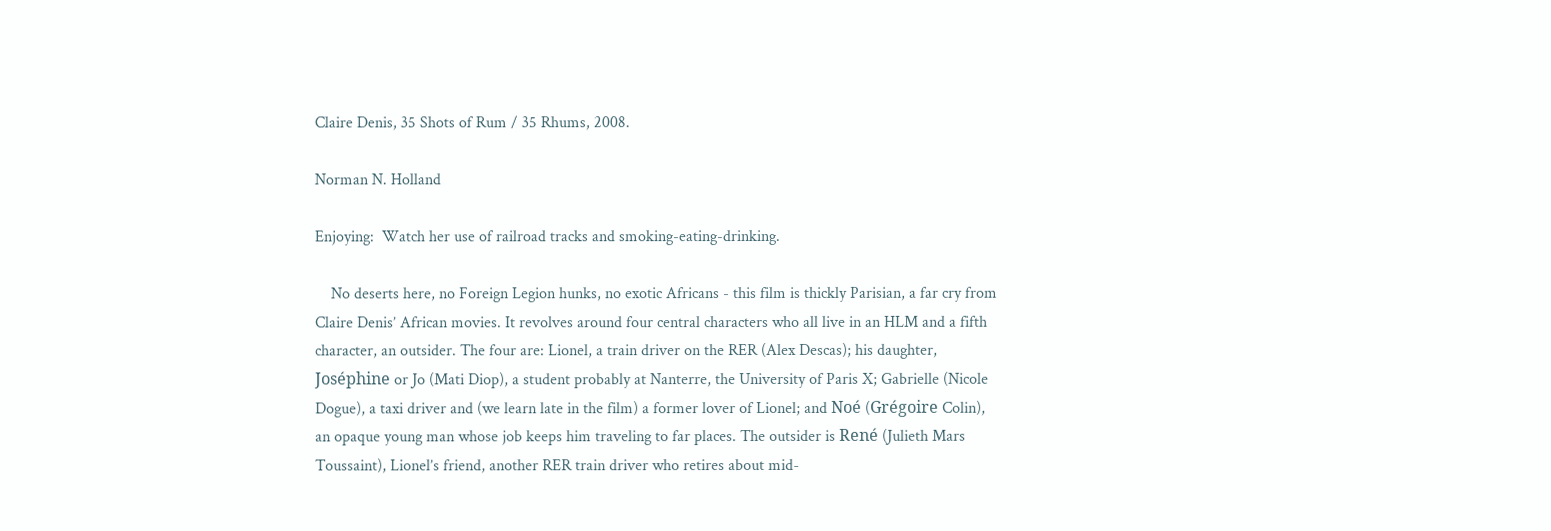Claire Denis, 35 Shots of Rum / 35 Rhums, 2008.

Norman N. Holland

Enjoying:  Watch her use of railroad tracks and smoking-eating-drinking.

    No deserts here, no Foreign Legion hunks, no exotic Africans - this film is thickly Parisian, a far cry from Claire Denis’ African movies. It revolves around four central characters who all live in an HLM and a fifth character, an outsider. The four are: Lionel, a train driver on the RER (Alex Descas); his daughter, Joséphine or Jo (Mati Diop), a student probably at Nanterre, the University of Paris X; Gabrielle (Nicole Dogue), a taxi driver and (we learn late in the film) a former lover of Lionel; and Noé (Grégoire Colin), an opaque young man whose job keeps him traveling to far places. The outsider is René (Julieth Mars Toussaint), Lionel’s friend, another RER train driver who retires about mid-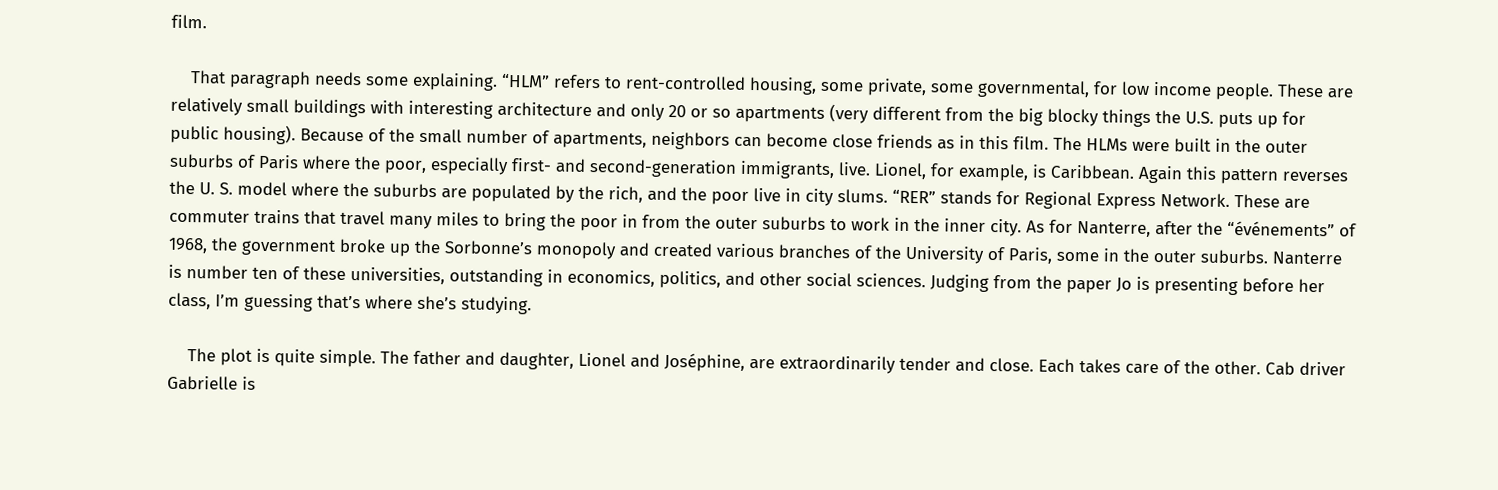film.

    That paragraph needs some explaining. “HLM” refers to rent-controlled housing, some private, some governmental, for low income people. These are relatively small buildings with interesting architecture and only 20 or so apartments (very different from the big blocky things the U.S. puts up for public housing). Because of the small number of apartments, neighbors can become close friends as in this film. The HLMs were built in the outer suburbs of Paris where the poor, especially first- and second-generation immigrants, live. Lionel, for example, is Caribbean. Again this pattern reverses the U. S. model where the suburbs are populated by the rich, and the poor live in city slums. “RER” stands for Regional Express Network. These are commuter trains that travel many miles to bring the poor in from the outer suburbs to work in the inner city. As for Nanterre, after the “événements” of 1968, the government broke up the Sorbonne’s monopoly and created various branches of the University of Paris, some in the outer suburbs. Nanterre is number ten of these universities, outstanding in economics, politics, and other social sciences. Judging from the paper Jo is presenting before her class, I’m guessing that’s where she’s studying.

    The plot is quite simple. The father and daughter, Lionel and Joséphine, are extraordinarily tender and close. Each takes care of the other. Cab driver Gabrielle is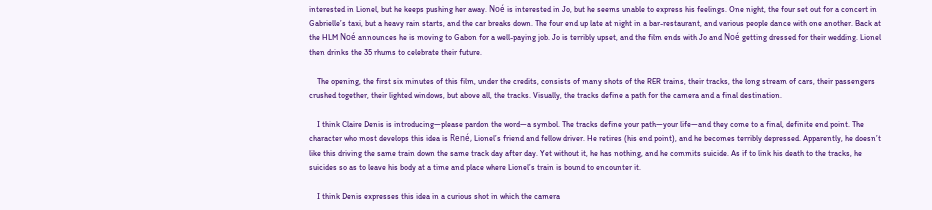interested in Lionel, but he keeps pushing her away. Noé is interested in Jo, but he seems unable to express his feelings. One night, the four set out for a concert in Gabrielle’s taxi, but a heavy rain starts, and the car breaks down. The four end up late at night in a bar-restaurant, and various people dance with one another. Back at the HLM Noé announces he is moving to Gabon for a well-paying job. Jo is terribly upset, and the film ends with Jo and Noé getting dressed for their wedding. Lionel then drinks the 35 rhums to celebrate their future.

    The opening, the first six minutes of this film, under the credits, consists of many shots of the RER trains, their tracks, the long stream of cars, their passengers crushed together, their lighted windows, but above all, the tracks. Visually, the tracks define a path for the camera and a final destination.

    I think Claire Denis is introducing—please pardon the word—a symbol. The tracks define your path—your life—and they come to a final, definite end point. The character who most develops this idea is René, Lionel’s friend and fellow driver. He retires (his end point), and he becomes terribly depressed. Apparently, he doesn’t like this driving the same train down the same track day after day. Yet without it, he has nothing, and he commits suicide. As if to link his death to the tracks, he suicides so as to leave his body at a time and place where Lionel’s train is bound to encounter it.

    I think Denis expresses this idea in a curious shot in which the camera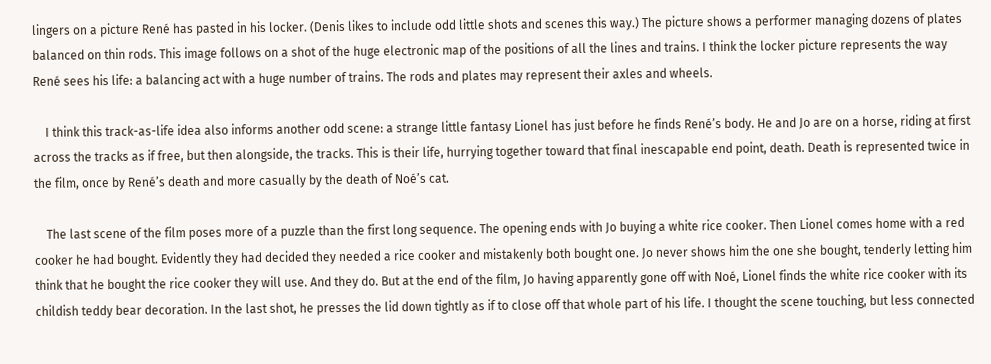lingers on a picture René has pasted in his locker. (Denis likes to include odd little shots and scenes this way.) The picture shows a performer managing dozens of plates balanced on thin rods. This image follows on a shot of the huge electronic map of the positions of all the lines and trains. I think the locker picture represents the way René sees his life: a balancing act with a huge number of trains. The rods and plates may represent their axles and wheels.

    I think this track-as-life idea also informs another odd scene: a strange little fantasy Lionel has just before he finds René’s body. He and Jo are on a horse, riding at first across the tracks as if free, but then alongside, the tracks. This is their life, hurrying together toward that final inescapable end point, death. Death is represented twice in the film, once by René’s death and more casually by the death of Noé’s cat.

    The last scene of the film poses more of a puzzle than the first long sequence. The opening ends with Jo buying a white rice cooker. Then Lionel comes home with a red cooker he had bought. Evidently they had decided they needed a rice cooker and mistakenly both bought one. Jo never shows him the one she bought, tenderly letting him think that he bought the rice cooker they will use. And they do. But at the end of the film, Jo having apparently gone off with Noé, Lionel finds the white rice cooker with its childish teddy bear decoration. In the last shot, he presses the lid down tightly as if to close off that whole part of his life. I thought the scene touching, but less connected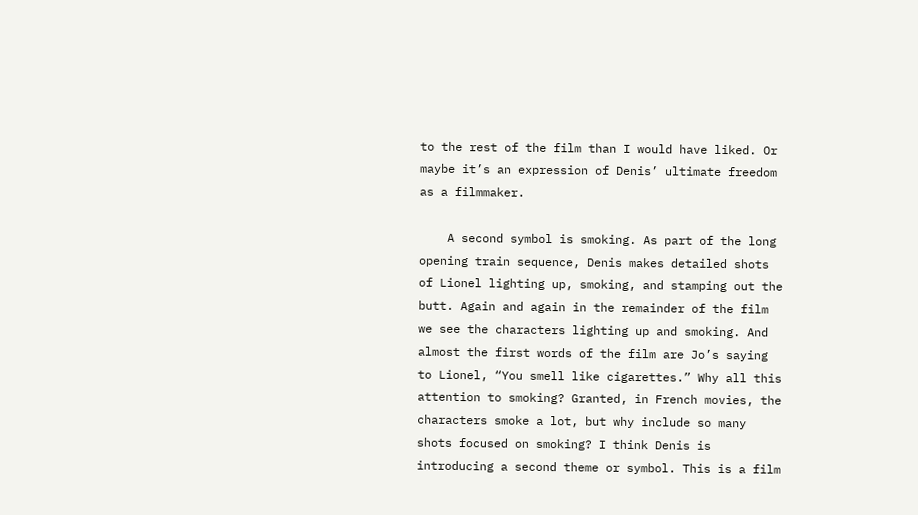to the rest of the film than I would have liked. Or maybe it’s an expression of Denis’ ultimate freedom as a filmmaker.

    A second symbol is smoking. As part of the long opening train sequence, Denis makes detailed shots of Lionel lighting up, smoking, and stamping out the butt. Again and again in the remainder of the film we see the characters lighting up and smoking. And almost the first words of the film are Jo’s saying to Lionel, “You smell like cigarettes.” Why all this attention to smoking? Granted, in French movies, the characters smoke a lot, but why include so many shots focused on smoking? I think Denis is introducing a second theme or symbol. This is a film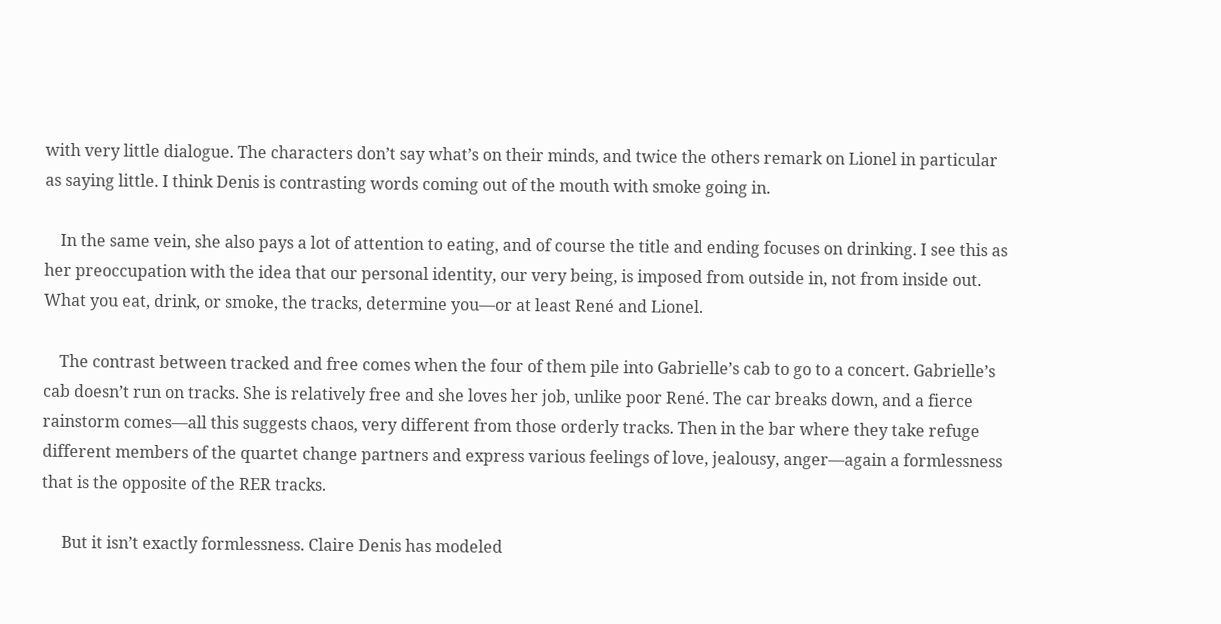with very little dialogue. The characters don’t say what’s on their minds, and twice the others remark on Lionel in particular as saying little. I think Denis is contrasting words coming out of the mouth with smoke going in.

    In the same vein, she also pays a lot of attention to eating, and of course the title and ending focuses on drinking. I see this as her preoccupation with the idea that our personal identity, our very being, is imposed from outside in, not from inside out. What you eat, drink, or smoke, the tracks, determine you—or at least René and Lionel.

    The contrast between tracked and free comes when the four of them pile into Gabrielle’s cab to go to a concert. Gabrielle’s cab doesn’t run on tracks. She is relatively free and she loves her job, unlike poor René. The car breaks down, and a fierce rainstorm comes—all this suggests chaos, very different from those orderly tracks. Then in the bar where they take refuge different members of the quartet change partners and express various feelings of love, jealousy, anger—again a formlessness that is the opposite of the RER tracks.

     But it isn’t exactly formlessness. Claire Denis has modeled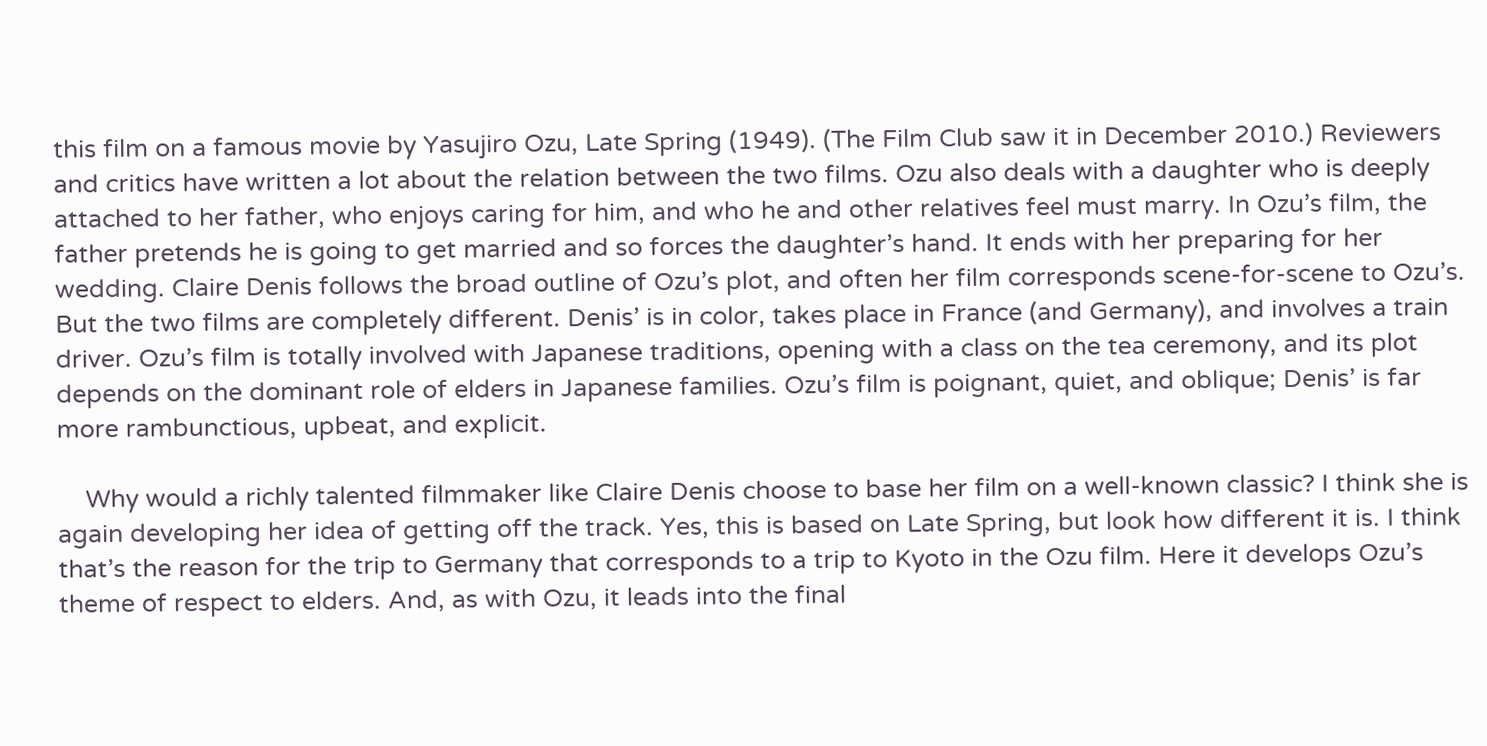this film on a famous movie by Yasujiro Ozu, Late Spring (1949). (The Film Club saw it in December 2010.) Reviewers and critics have written a lot about the relation between the two films. Ozu also deals with a daughter who is deeply attached to her father, who enjoys caring for him, and who he and other relatives feel must marry. In Ozu’s film, the father pretends he is going to get married and so forces the daughter’s hand. It ends with her preparing for her wedding. Claire Denis follows the broad outline of Ozu’s plot, and often her film corresponds scene-for-scene to Ozu’s. But the two films are completely different. Denis’ is in color, takes place in France (and Germany), and involves a train driver. Ozu’s film is totally involved with Japanese traditions, opening with a class on the tea ceremony, and its plot depends on the dominant role of elders in Japanese families. Ozu’s film is poignant, quiet, and oblique; Denis’ is far more rambunctious, upbeat, and explicit.

    Why would a richly talented filmmaker like Claire Denis choose to base her film on a well-known classic? I think she is again developing her idea of getting off the track. Yes, this is based on Late Spring, but look how different it is. I think that’s the reason for the trip to Germany that corresponds to a trip to Kyoto in the Ozu film. Here it develops Ozu’s theme of respect to elders. And, as with Ozu, it leads into the final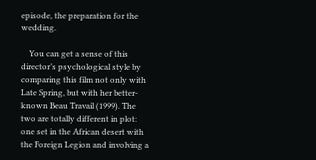episode, the preparation for the wedding.

    You can get a sense of this director’s psychological style by comparing this film not only with Late Spring, but with her better-known Beau Travail (1999). The two are totally different in plot: one set in the African desert with the Foreign Legion and involving a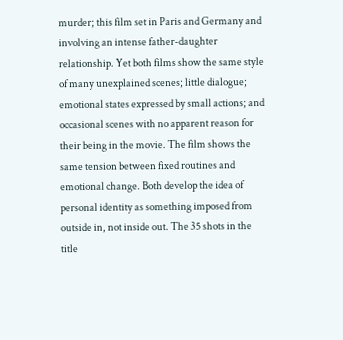murder; this film set in Paris and Germany and involving an intense father-daughter relationship. Yet both films show the same style of many unexplained scenes; little dialogue; emotional states expressed by small actions; and occasional scenes with no apparent reason for their being in the movie. The film shows the same tension between fixed routines and emotional change. Both develop the idea of personal identity as something imposed from outside in, not inside out. The 35 shots in the title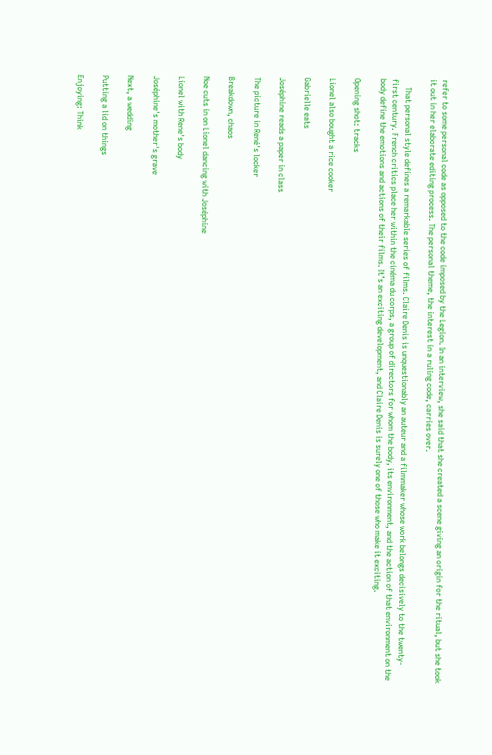refer to some personal code as opposed to the code imposed by the Legion. In an interview, she said that she created a scene giving an origin for the ritual, but she took it out in her elaborate editing process. The personal theme, the interest in a ruling code, carries over.

    That personal style defines a remarkable series of films. Claire Denis is unquestionably an auteur and a filmmaker whose work belongs decisively to the twenty-first century. French critics place her within the cinéma du corps, a group of directors for whom the body, its environment, and the action of that environment on the body define the emotions and actions of their films. It’s an exciting development, and Claire Denis is surely one of those who make it exciting.

Opening shot: tracks

Lionel also bought a rice cooker

Gabrielle eats

Joséphine reads a paper in class

The picture in René's locker

Breakdown, chaos

Noe cuts in on Lionel dancing with Joséphine

Lionel with Rene's body

Joséphine's mother's grave

Next, a wedding

Putting a lid on things

Enjoying: Think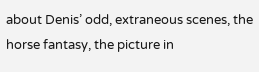about Denis’ odd, extraneous scenes, the horse fantasy, the picture in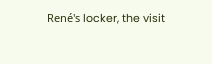René's locker, the visit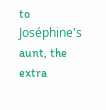to Joséphine's aunt, the extra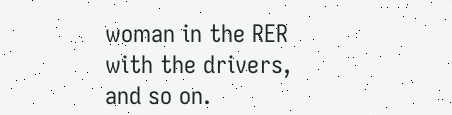woman in the RER with the drivers, and so on.